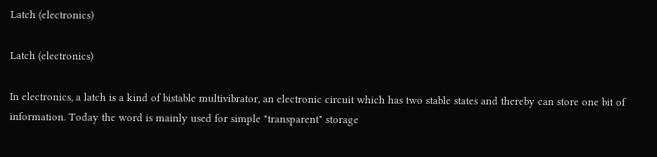Latch (electronics)

Latch (electronics)

In electronics, a latch is a kind of bistable multivibrator, an electronic circuit which has two stable states and thereby can store one bit of information. Today the word is mainly used for simple "transparent" storage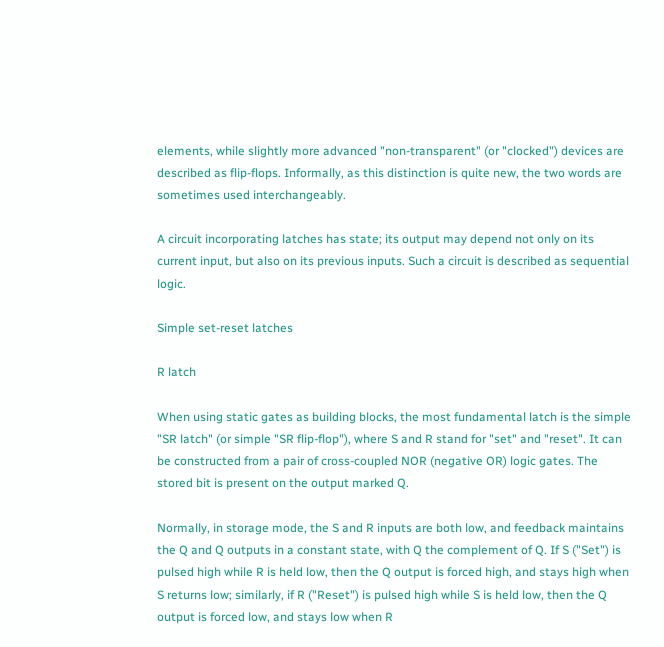elements, while slightly more advanced "non-transparent" (or "clocked") devices are described as flip-flops. Informally, as this distinction is quite new, the two words are sometimes used interchangeably.

A circuit incorporating latches has state; its output may depend not only on its current input, but also on its previous inputs. Such a circuit is described as sequential logic.

Simple set-reset latches

R latch

When using static gates as building blocks, the most fundamental latch is the simple "SR latch" (or simple "SR flip-flop"), where S and R stand for "set" and "reset". It can be constructed from a pair of cross-coupled NOR (negative OR) logic gates. The stored bit is present on the output marked Q.

Normally, in storage mode, the S and R inputs are both low, and feedback maintains the Q and Q outputs in a constant state, with Q the complement of Q. If S ("Set") is pulsed high while R is held low, then the Q output is forced high, and stays high when S returns low; similarly, if R ("Reset") is pulsed high while S is held low, then the Q output is forced low, and stays low when R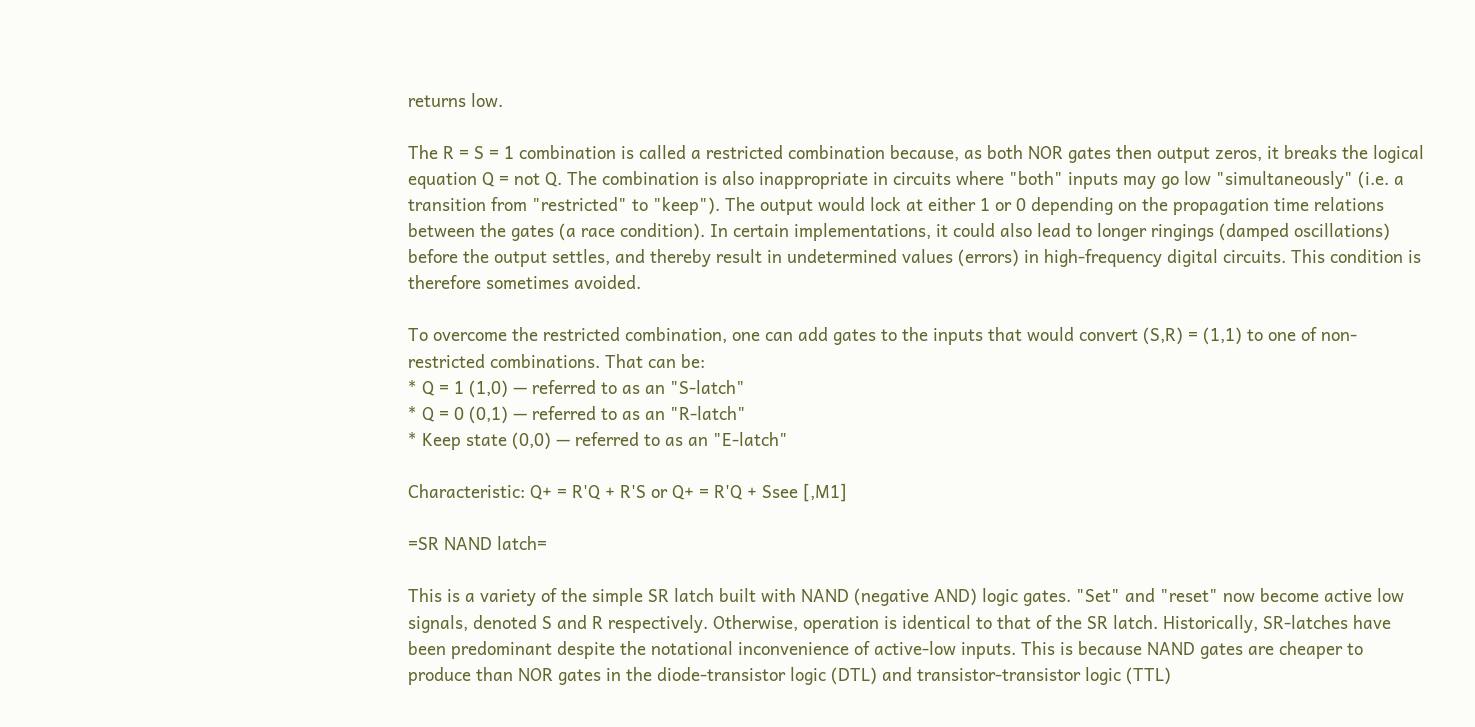returns low.

The R = S = 1 combination is called a restricted combination because, as both NOR gates then output zeros, it breaks the logical equation Q = not Q. The combination is also inappropriate in circuits where "both" inputs may go low "simultaneously" (i.e. a transition from "restricted" to "keep"). The output would lock at either 1 or 0 depending on the propagation time relations between the gates (a race condition). In certain implementations, it could also lead to longer ringings (damped oscillations) before the output settles, and thereby result in undetermined values (errors) in high-frequency digital circuits. This condition is therefore sometimes avoided.

To overcome the restricted combination, one can add gates to the inputs that would convert (S,R) = (1,1) to one of non-restricted combinations. That can be:
* Q = 1 (1,0) — referred to as an "S-latch"
* Q = 0 (0,1) — referred to as an "R-latch"
* Keep state (0,0) — referred to as an "E-latch"

Characteristic: Q+ = R'Q + R'S or Q+ = R'Q + Ssee [,M1]

=SR NAND latch=

This is a variety of the simple SR latch built with NAND (negative AND) logic gates. "Set" and "reset" now become active low signals, denoted S and R respectively. Otherwise, operation is identical to that of the SR latch. Historically, SR-latches have been predominant despite the notational inconvenience of active-low inputs. This is because NAND gates are cheaper to produce than NOR gates in the diode-transistor logic (DTL) and transistor-transistor logic (TTL)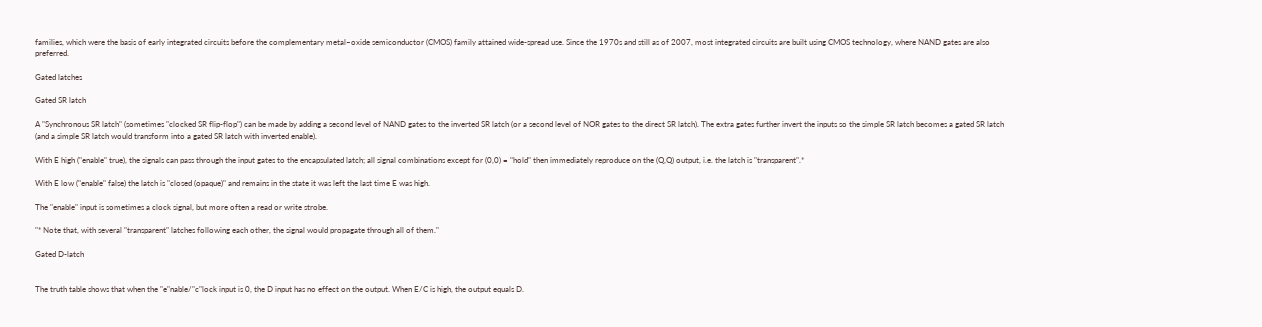families, which were the basis of early integrated circuits before the complementary metal–oxide semiconductor (CMOS) family attained wide-spread use. Since the 1970s and still as of 2007, most integrated circuits are built using CMOS technology, where NAND gates are also preferred.

Gated latches

Gated SR latch

A "Synchronous SR latch" (sometimes "clocked SR flip-flop") can be made by adding a second level of NAND gates to the inverted SR latch (or a second level of NOR gates to the direct SR latch). The extra gates further invert the inputs so the simple SR latch becomes a gated SR latch (and a simple SR latch would transform into a gated SR latch with inverted enable).

With E high ("enable" true), the signals can pass through the input gates to the encapsulated latch; all signal combinations except for (0,0) = "hold" then immediately reproduce on the (Q,Q) output, i.e. the latch is "transparent".*

With E low ("enable" false) the latch is "closed (opaque)" and remains in the state it was left the last time E was high.

The "enable" input is sometimes a clock signal, but more often a read or write strobe.

"* Note that, with several "transparent" latches following each other, the signal would propagate through all of them."

Gated D-latch


The truth table shows that when the "e"nable/"c"lock input is 0, the D input has no effect on the output. When E/C is high, the output equals D.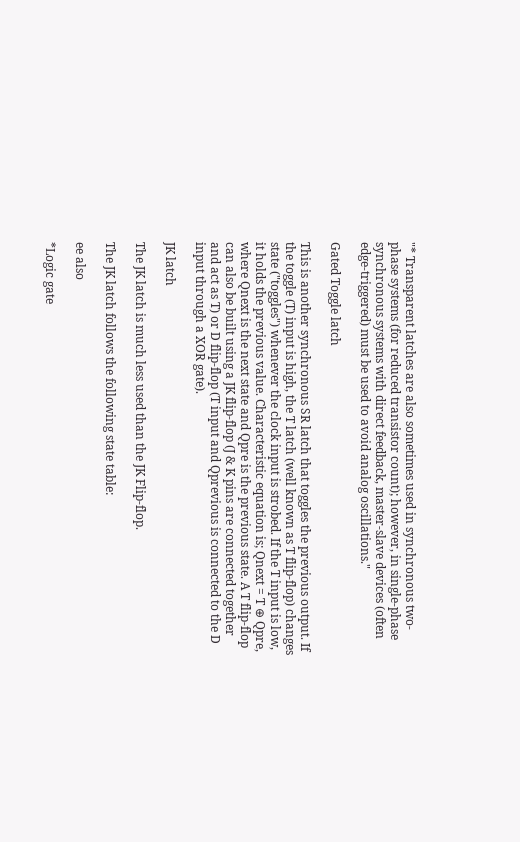"* Transparent latches are also sometimes used in synchronous two-phase systems (for reduced transistor count); however, in single-phase synchronous systems with direct feedback, master-slave devices (often edge-triggered) must be used to avoid analog oscillations."

Gated Toggle latch

This is another synchronous SR latch that toggles the previous output. If the toggle (T) input is high, the T latch (well known as T flip-flop) changes state ("toggles") whenever the clock input is strobed. If the T input is low, it holds the previous value. Characteristic equation is; Qnext = T ⊕ Qpre, where Qnext is the next state and Qpre is the previous state. A T flip-flop can also be built using a JK flip-flop (J & K pins are connected together and act as T) or D flip-flop (T input and Qprevious is connected to the D input through a XOR gate).

JK latch

The JK latch is much less used than the JK Flip-flop.

The JK latch follows the following state table:

ee also

*Logic gate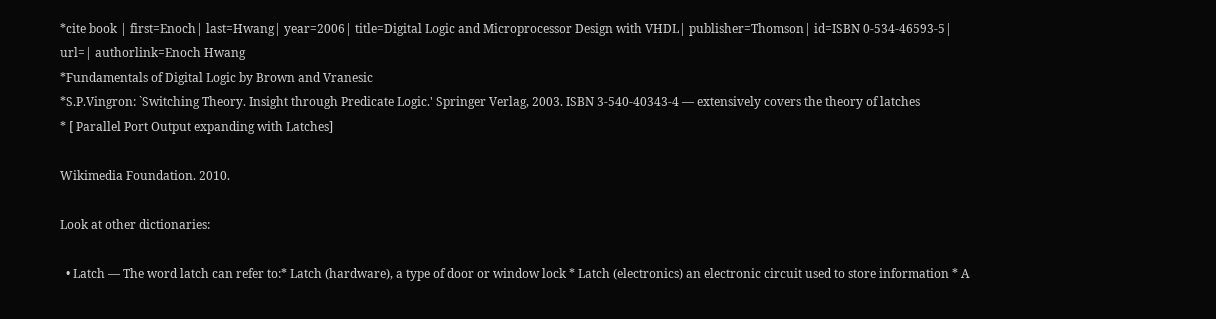*cite book | first=Enoch| last=Hwang| year=2006| title=Digital Logic and Microprocessor Design with VHDL| publisher=Thomson| id=ISBN 0-534-46593-5| url=| authorlink=Enoch Hwang
*Fundamentals of Digital Logic by Brown and Vranesic
*S.P.Vingron: `Switching Theory. Insight through Predicate Logic.' Springer Verlag, 2003. ISBN 3-540-40343-4 — extensively covers the theory of latches
* [ Parallel Port Output expanding with Latches]

Wikimedia Foundation. 2010.

Look at other dictionaries:

  • Latch — The word latch can refer to:* Latch (hardware), a type of door or window lock * Latch (electronics) an electronic circuit used to store information * A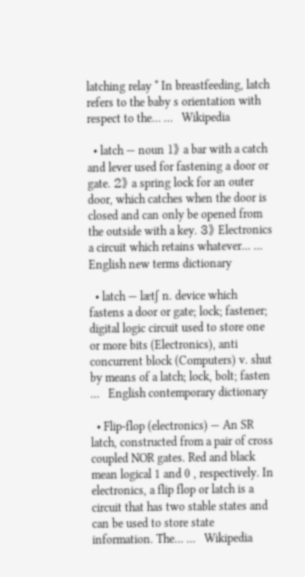latching relay * In breastfeeding, latch refers to the baby s orientation with respect to the… …   Wikipedia

  • latch — noun 1》 a bar with a catch and lever used for fastening a door or gate. 2》 a spring lock for an outer door, which catches when the door is closed and can only be opened from the outside with a key. 3》 Electronics a circuit which retains whatever… …   English new terms dictionary

  • latch — lætʃ n. device which fastens a door or gate; lock; fastener; digital logic circuit used to store one or more bits (Electronics), anti concurrent block (Computers) v. shut by means of a latch; lock, bolt; fasten …   English contemporary dictionary

  • Flip-flop (electronics) — An SR latch, constructed from a pair of cross coupled NOR gates. Red and black mean logical 1 and 0 , respectively. In electronics, a flip flop or latch is a circuit that has two stable states and can be used to store state information. The… …   Wikipedia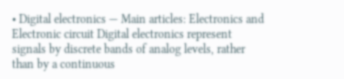• Digital electronics — Main articles: Electronics and Electronic circuit Digital electronics represent signals by discrete bands of analog levels, rather than by a continuous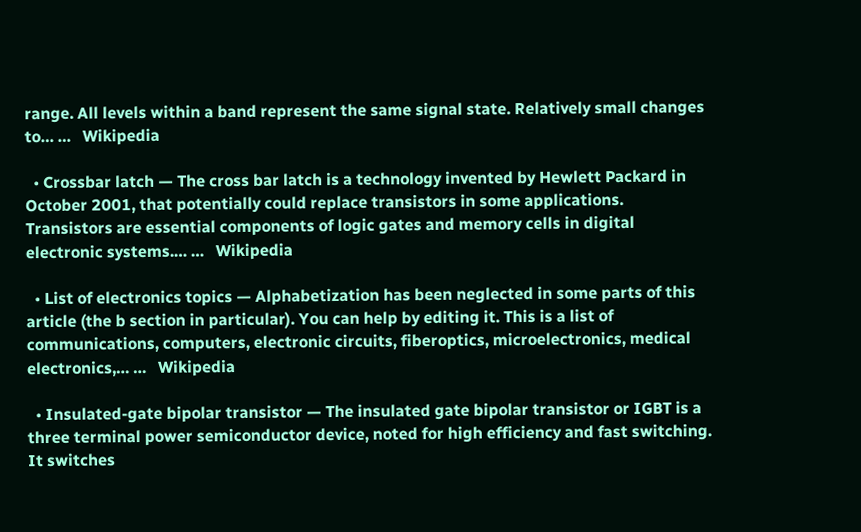range. All levels within a band represent the same signal state. Relatively small changes to… …   Wikipedia

  • Crossbar latch — The cross bar latch is a technology invented by Hewlett Packard in October 2001, that potentially could replace transistors in some applications. Transistors are essential components of logic gates and memory cells in digital electronic systems.… …   Wikipedia

  • List of electronics topics — Alphabetization has been neglected in some parts of this article (the b section in particular). You can help by editing it. This is a list of communications, computers, electronic circuits, fiberoptics, microelectronics, medical electronics,… …   Wikipedia

  • Insulated-gate bipolar transistor — The insulated gate bipolar transistor or IGBT is a three terminal power semiconductor device, noted for high efficiency and fast switching. It switches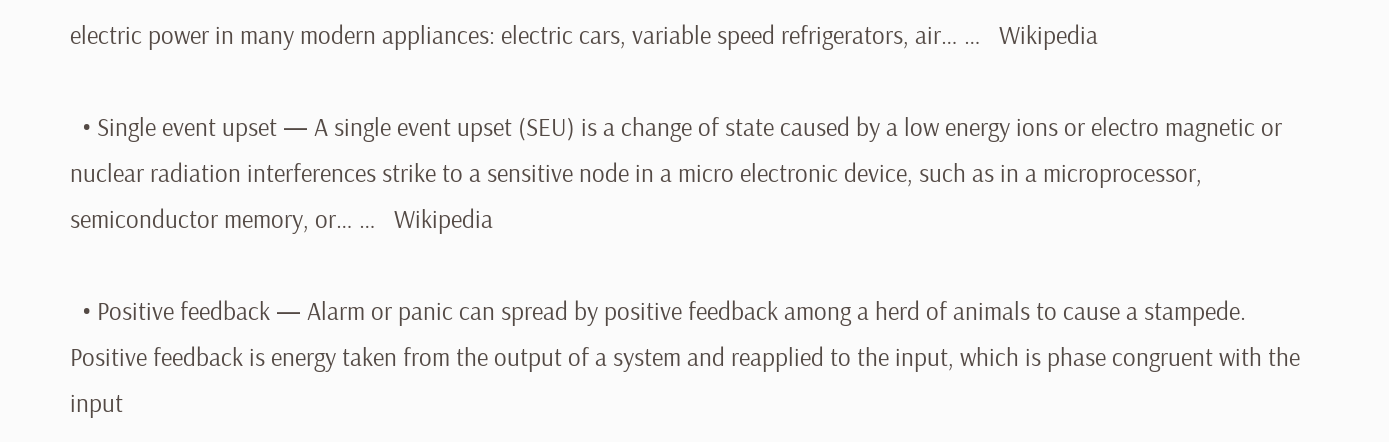electric power in many modern appliances: electric cars, variable speed refrigerators, air… …   Wikipedia

  • Single event upset — A single event upset (SEU) is a change of state caused by a low energy ions or electro magnetic or nuclear radiation interferences strike to a sensitive node in a micro electronic device, such as in a microprocessor, semiconductor memory, or… …   Wikipedia

  • Positive feedback — Alarm or panic can spread by positive feedback among a herd of animals to cause a stampede. Positive feedback is energy taken from the output of a system and reapplied to the input, which is phase congruent with the input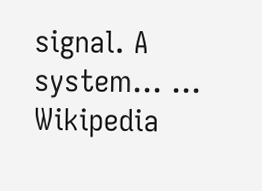signal. A system… …   Wikipedia